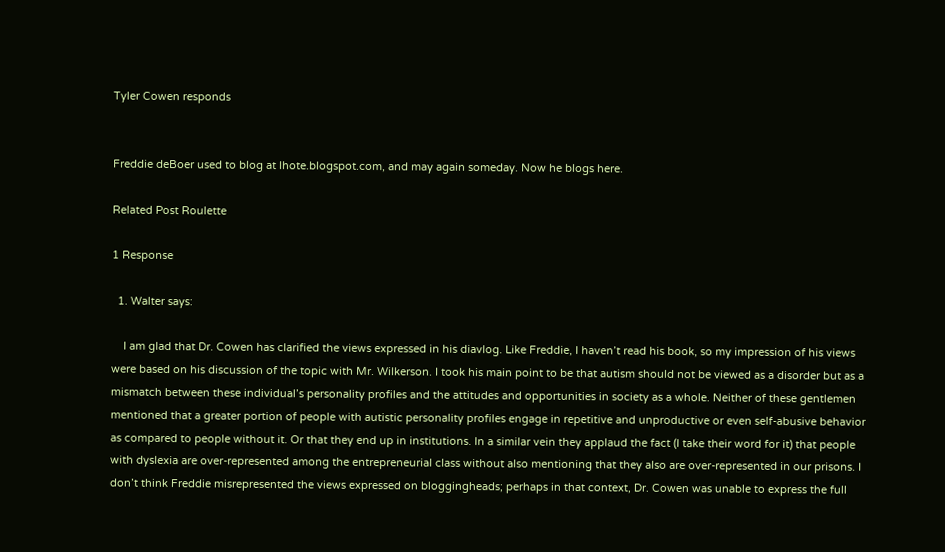Tyler Cowen responds


Freddie deBoer used to blog at lhote.blogspot.com, and may again someday. Now he blogs here.

Related Post Roulette

1 Response

  1. Walter says:

    I am glad that Dr. Cowen has clarified the views expressed in his diavlog. Like Freddie, I haven’t read his book, so my impression of his views were based on his discussion of the topic with Mr. Wilkerson. I took his main point to be that autism should not be viewed as a disorder but as a mismatch between these individual’s personality profiles and the attitudes and opportunities in society as a whole. Neither of these gentlemen mentioned that a greater portion of people with autistic personality profiles engage in repetitive and unproductive or even self-abusive behavior as compared to people without it. Or that they end up in institutions. In a similar vein they applaud the fact (I take their word for it) that people with dyslexia are over-represented among the entrepreneurial class without also mentioning that they also are over-represented in our prisons. I don’t think Freddie misrepresented the views expressed on bloggingheads; perhaps in that context, Dr. Cowen was unable to express the full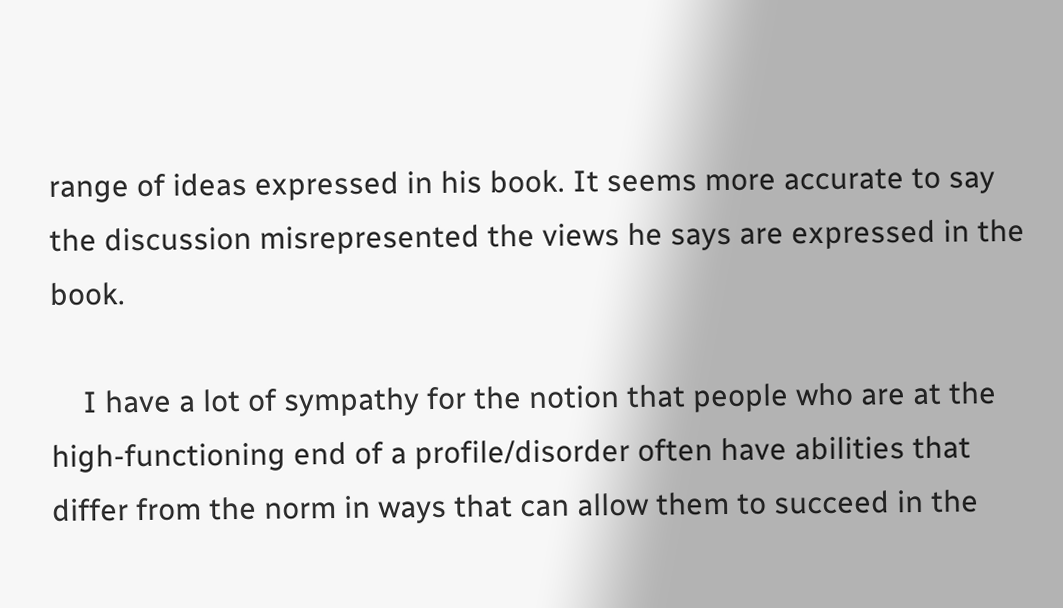range of ideas expressed in his book. It seems more accurate to say the discussion misrepresented the views he says are expressed in the book.

    I have a lot of sympathy for the notion that people who are at the high-functioning end of a profile/disorder often have abilities that differ from the norm in ways that can allow them to succeed in the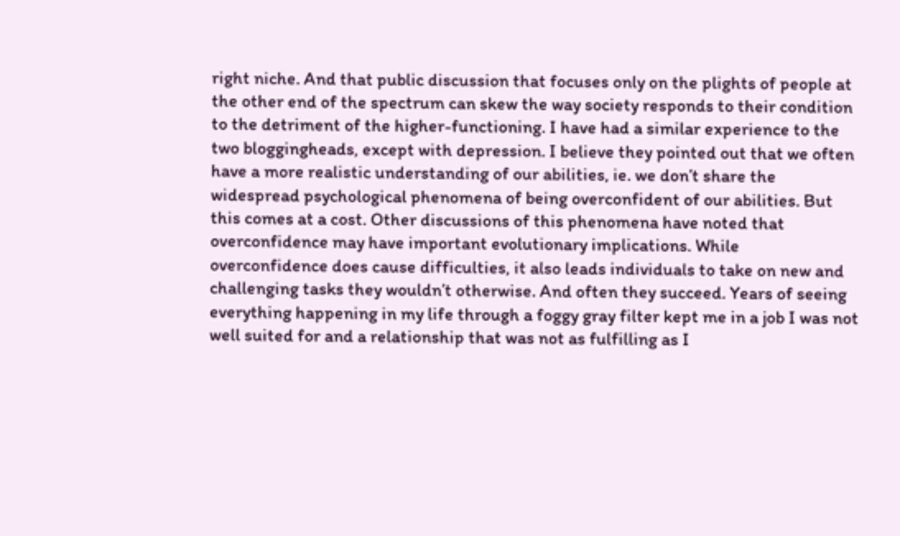right niche. And that public discussion that focuses only on the plights of people at the other end of the spectrum can skew the way society responds to their condition to the detriment of the higher-functioning. I have had a similar experience to the two bloggingheads, except with depression. I believe they pointed out that we often have a more realistic understanding of our abilities, ie. we don’t share the widespread psychological phenomena of being overconfident of our abilities. But this comes at a cost. Other discussions of this phenomena have noted that overconfidence may have important evolutionary implications. While overconfidence does cause difficulties, it also leads individuals to take on new and challenging tasks they wouldn’t otherwise. And often they succeed. Years of seeing everything happening in my life through a foggy gray filter kept me in a job I was not well suited for and a relationship that was not as fulfilling as I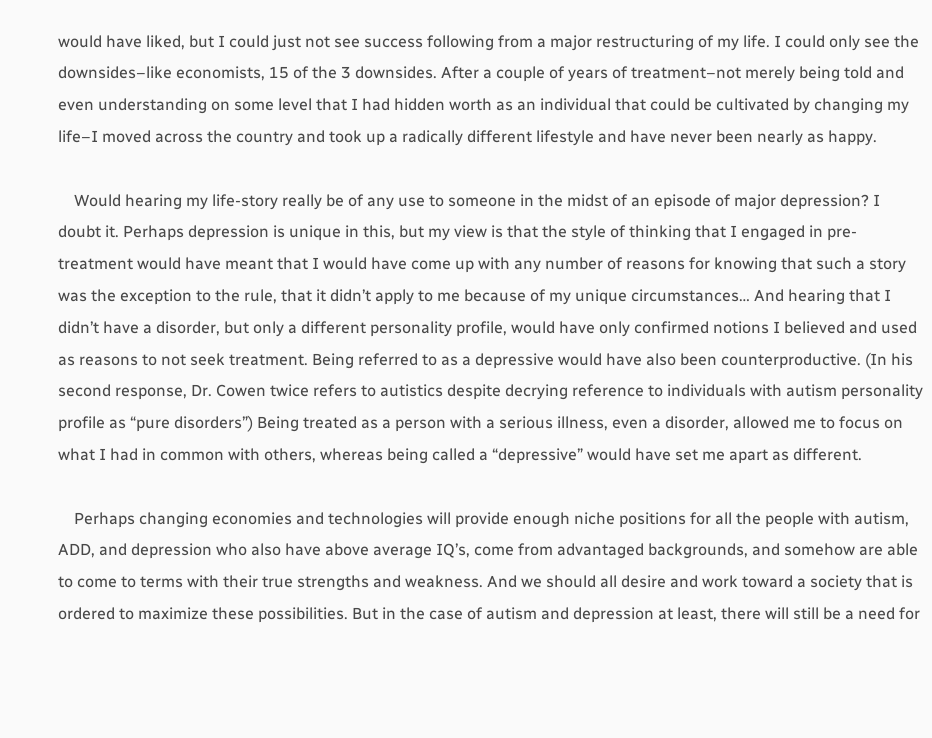would have liked, but I could just not see success following from a major restructuring of my life. I could only see the downsides–like economists, 15 of the 3 downsides. After a couple of years of treatment–not merely being told and even understanding on some level that I had hidden worth as an individual that could be cultivated by changing my life–I moved across the country and took up a radically different lifestyle and have never been nearly as happy.

    Would hearing my life-story really be of any use to someone in the midst of an episode of major depression? I doubt it. Perhaps depression is unique in this, but my view is that the style of thinking that I engaged in pre-treatment would have meant that I would have come up with any number of reasons for knowing that such a story was the exception to the rule, that it didn’t apply to me because of my unique circumstances… And hearing that I didn’t have a disorder, but only a different personality profile, would have only confirmed notions I believed and used as reasons to not seek treatment. Being referred to as a depressive would have also been counterproductive. (In his second response, Dr. Cowen twice refers to autistics despite decrying reference to individuals with autism personality profile as “pure disorders”) Being treated as a person with a serious illness, even a disorder, allowed me to focus on what I had in common with others, whereas being called a “depressive” would have set me apart as different.

    Perhaps changing economies and technologies will provide enough niche positions for all the people with autism, ADD, and depression who also have above average IQ’s, come from advantaged backgrounds, and somehow are able to come to terms with their true strengths and weakness. And we should all desire and work toward a society that is ordered to maximize these possibilities. But in the case of autism and depression at least, there will still be a need for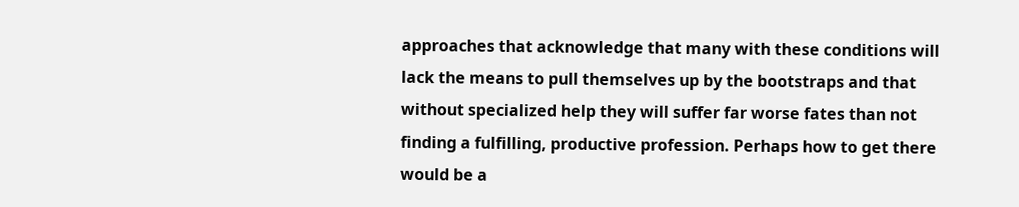approaches that acknowledge that many with these conditions will lack the means to pull themselves up by the bootstraps and that without specialized help they will suffer far worse fates than not finding a fulfilling, productive profession. Perhaps how to get there would be a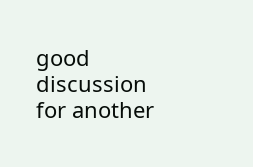good discussion for another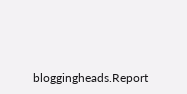bloggingheads.Report